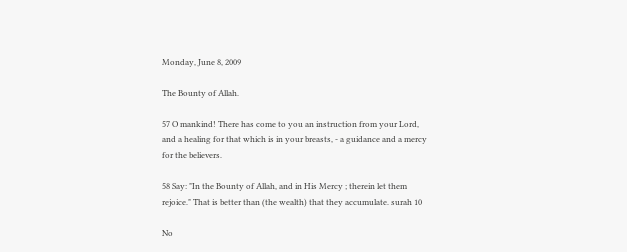Monday, June 8, 2009

The Bounty of Allah.

57 O mankind! There has come to you an instruction from your Lord, and a healing for that which is in your breasts, - a guidance and a mercy for the believers.

58 Say: "In the Bounty of Allah, and in His Mercy ; therein let them rejoice." That is better than (the wealth) that they accumulate. surah 10

No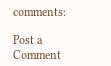comments:

Post a Comment